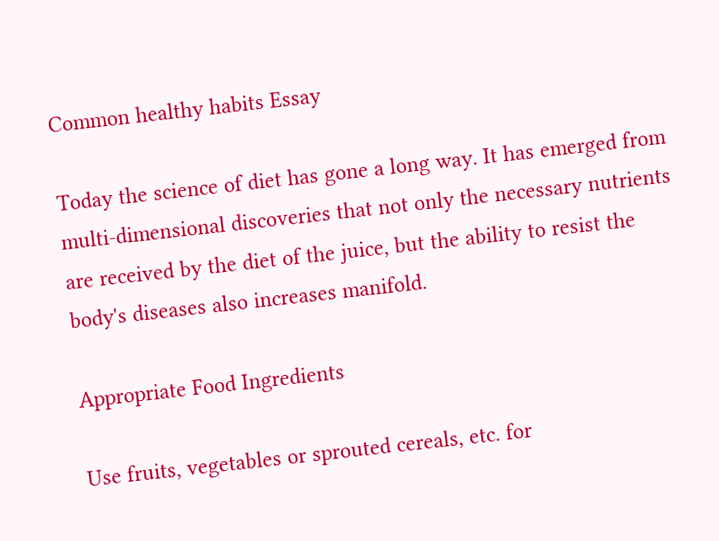Common healthy habits Essay

Today the science of diet has gone a long way. It has emerged from multi-dimensional discoveries that not only the necessary nutrients are received by the diet of the juice, but the ability to resist the body's diseases also increases manifold.

Appropriate Food Ingredients

Use fruits, vegetables or sprouted cereals, etc. for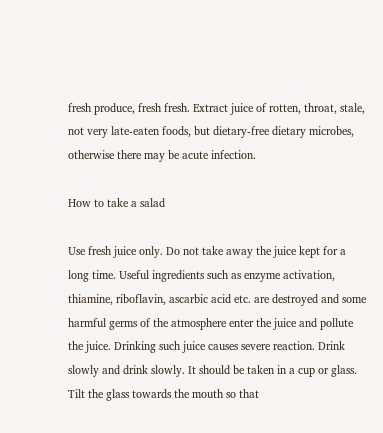fresh produce, fresh fresh. Extract juice of rotten, throat, stale, not very late-eaten foods, but dietary-free dietary microbes, otherwise there may be acute infection.

How to take a salad

Use fresh juice only. Do not take away the juice kept for a long time. Useful ingredients such as enzyme activation, thiamine, riboflavin, ascarbic acid etc. are destroyed and some harmful germs of the atmosphere enter the juice and pollute the juice. Drinking such juice causes severe reaction. Drink slowly and drink slowly. It should be taken in a cup or glass. Tilt the glass towards the mouth so that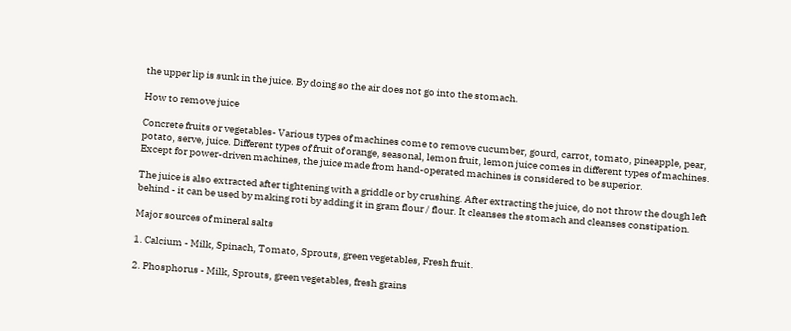the upper lip is sunk in the juice. By doing so the air does not go into the stomach.

How to remove juice

Concrete fruits or vegetables- Various types of machines come to remove cucumber, gourd, carrot, tomato, pineapple, pear, potato, serve, juice. Different types of fruit of orange, seasonal, lemon fruit, lemon juice comes in different types of machines. Except for power-driven machines, the juice made from hand-operated machines is considered to be superior.

The juice is also extracted after tightening with a griddle or by crushing. After extracting the juice, do not throw the dough left behind - it can be used by making roti by adding it in gram flour / flour. It cleanses the stomach and cleanses constipation.

Major sources of mineral salts

1. Calcium - Milk, Spinach, Tomato, Sprouts, green vegetables, Fresh fruit.

2. Phosphorus - Milk, Sprouts, green vegetables, fresh grains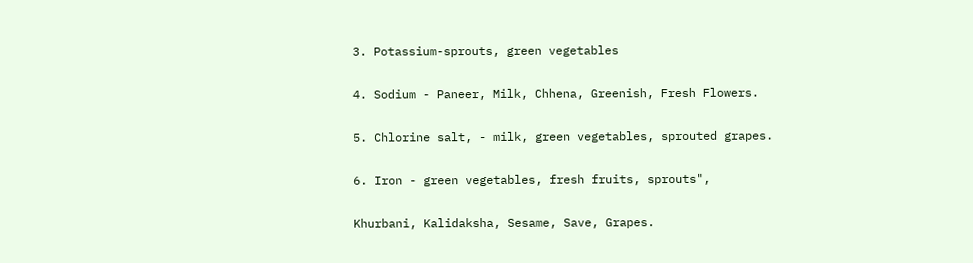3. Potassium-sprouts, green vegetables

4. Sodium - Paneer, Milk, Chhena, Greenish, Fresh Flowers.

5. Chlorine salt, - milk, green vegetables, sprouted grapes.

6. Iron - green vegetables, fresh fruits, sprouts",

Khurbani, Kalidaksha, Sesame, Save, Grapes.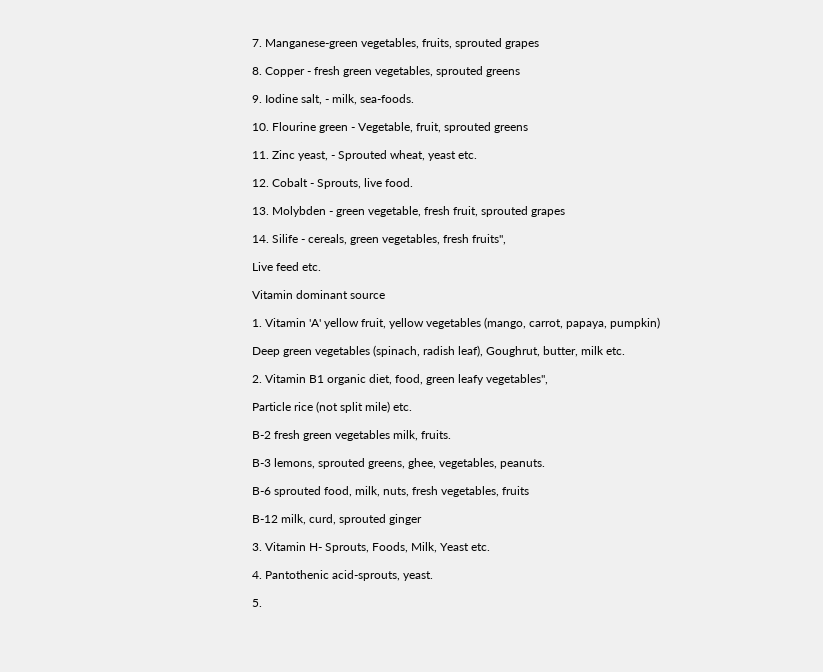7. Manganese-green vegetables, fruits, sprouted grapes

8. Copper - fresh green vegetables, sprouted greens

9. Iodine salt, - milk, sea-foods.

10. Flourine green - Vegetable, fruit, sprouted greens

11. Zinc yeast, - Sprouted wheat, yeast etc.

12. Cobalt - Sprouts, live food.

13. Molybden - green vegetable, fresh fruit, sprouted grapes

14. Silife - cereals, green vegetables, fresh fruits",

Live feed etc.

Vitamin dominant source

1. Vitamin 'A' yellow fruit, yellow vegetables (mango, carrot, papaya, pumpkin)

Deep green vegetables (spinach, radish leaf), Goughrut, butter, milk etc.

2. Vitamin B1 organic diet, food, green leafy vegetables",

Particle rice (not split mile) etc.

B-2 fresh green vegetables milk, fruits.

B-3 lemons, sprouted greens, ghee, vegetables, peanuts.

B-6 sprouted food, milk, nuts, fresh vegetables, fruits

B-12 milk, curd, sprouted ginger

3. Vitamin H- Sprouts, Foods, Milk, Yeast etc.

4. Pantothenic acid-sprouts, yeast.

5.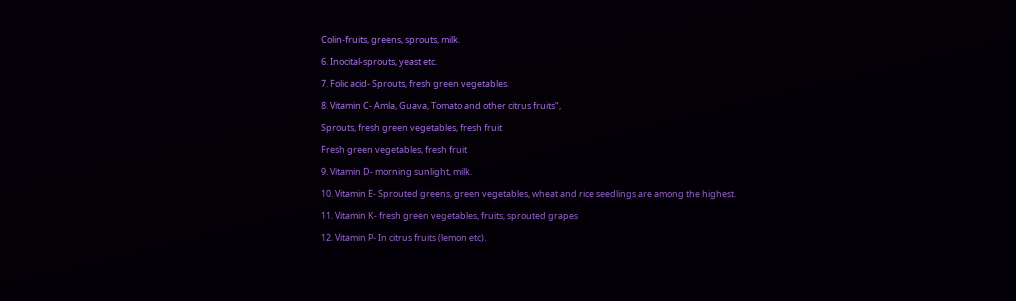Colin-fruits, greens, sprouts, milk.

6. Inocital-sprouts, yeast etc.

7. Folic acid- Sprouts, fresh green vegetables.

8. Vitamin C- Amla, Guava, Tomato and other citrus fruits",

Sprouts, fresh green vegetables, fresh fruit

Fresh green vegetables, fresh fruit

9. Vitamin D- morning sunlight, milk.

10. Vitamin E- Sprouted greens, green vegetables, wheat and rice seedlings are among the highest.

11. Vitamin K- fresh green vegetables, fruits, sprouted grapes

12. Vitamin P- In citrus fruits (lemon etc).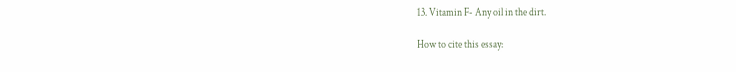13. Vitamin F- Any oil in the dirt.

How to cite this essay: